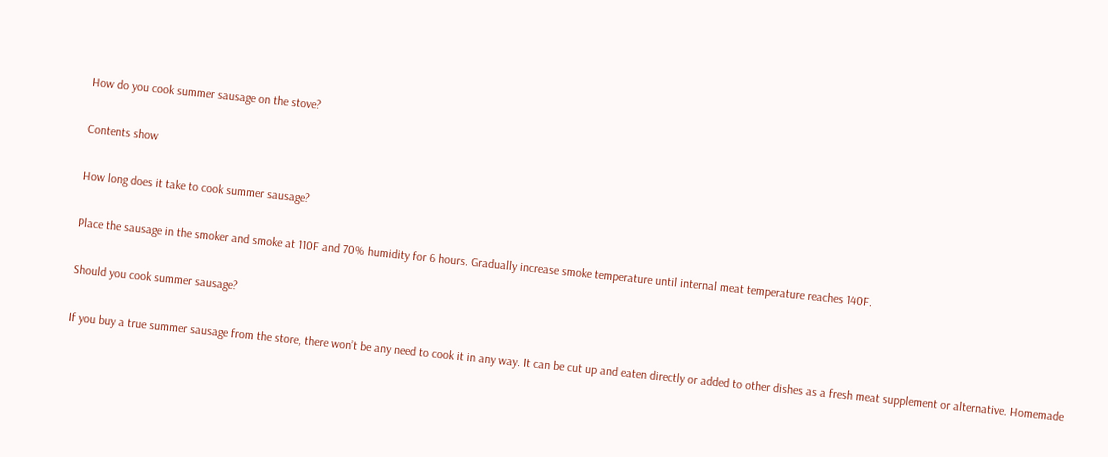How do you cook summer sausage on the stove?

Contents show

How long does it take to cook summer sausage?

Place the sausage in the smoker and smoke at 110F and 70% humidity for 6 hours. Gradually increase smoke temperature until internal meat temperature reaches 140F.

Should you cook summer sausage?

If you buy a true summer sausage from the store, there won’t be any need to cook it in any way. It can be cut up and eaten directly or added to other dishes as a fresh meat supplement or alternative. Homemade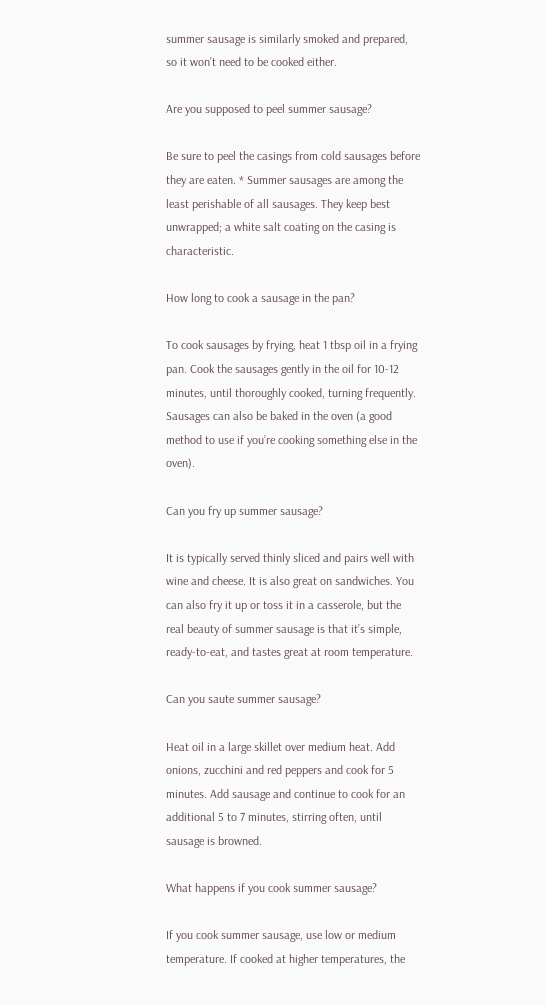summer sausage is similarly smoked and prepared, so it won’t need to be cooked either.

Are you supposed to peel summer sausage?

Be sure to peel the casings from cold sausages before they are eaten. * Summer sausages are among the least perishable of all sausages. They keep best unwrapped; a white salt coating on the casing is characteristic.

How long to cook a sausage in the pan?

To cook sausages by frying, heat 1 tbsp oil in a frying pan. Cook the sausages gently in the oil for 10-12 minutes, until thoroughly cooked, turning frequently. Sausages can also be baked in the oven (a good method to use if you’re cooking something else in the oven).

Can you fry up summer sausage?

It is typically served thinly sliced and pairs well with wine and cheese. It is also great on sandwiches. You can also fry it up or toss it in a casserole, but the real beauty of summer sausage is that it’s simple, ready-to-eat, and tastes great at room temperature.

Can you saute summer sausage?

Heat oil in a large skillet over medium heat. Add onions, zucchini and red peppers and cook for 5 minutes. Add sausage and continue to cook for an additional 5 to 7 minutes, stirring often, until sausage is browned.

What happens if you cook summer sausage?

If you cook summer sausage, use low or medium temperature. If cooked at higher temperatures, the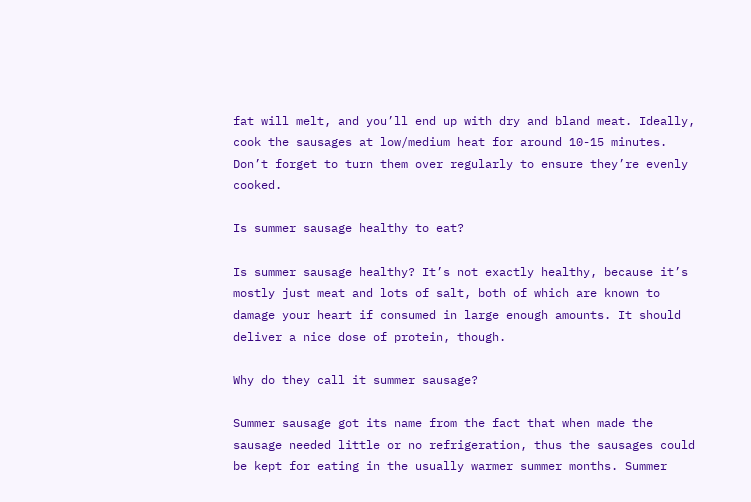fat will melt, and you’ll end up with dry and bland meat. Ideally, cook the sausages at low/medium heat for around 10-15 minutes. Don’t forget to turn them over regularly to ensure they’re evenly cooked.

Is summer sausage healthy to eat?

Is summer sausage healthy? It’s not exactly healthy, because it’s mostly just meat and lots of salt, both of which are known to damage your heart if consumed in large enough amounts. It should deliver a nice dose of protein, though.

Why do they call it summer sausage?

Summer sausage got its name from the fact that when made the sausage needed little or no refrigeration, thus the sausages could be kept for eating in the usually warmer summer months. Summer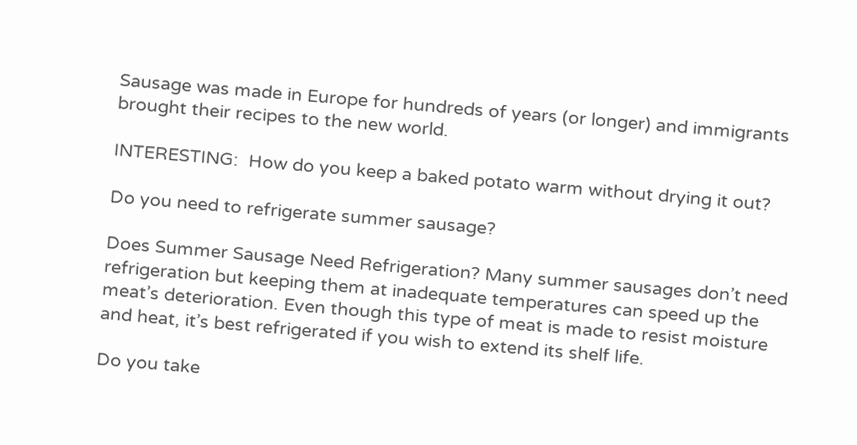Sausage was made in Europe for hundreds of years (or longer) and immigrants brought their recipes to the new world.

INTERESTING:  How do you keep a baked potato warm without drying it out?

Do you need to refrigerate summer sausage?

Does Summer Sausage Need Refrigeration? Many summer sausages don’t need refrigeration but keeping them at inadequate temperatures can speed up the meat’s deterioration. Even though this type of meat is made to resist moisture and heat, it’s best refrigerated if you wish to extend its shelf life.

Do you take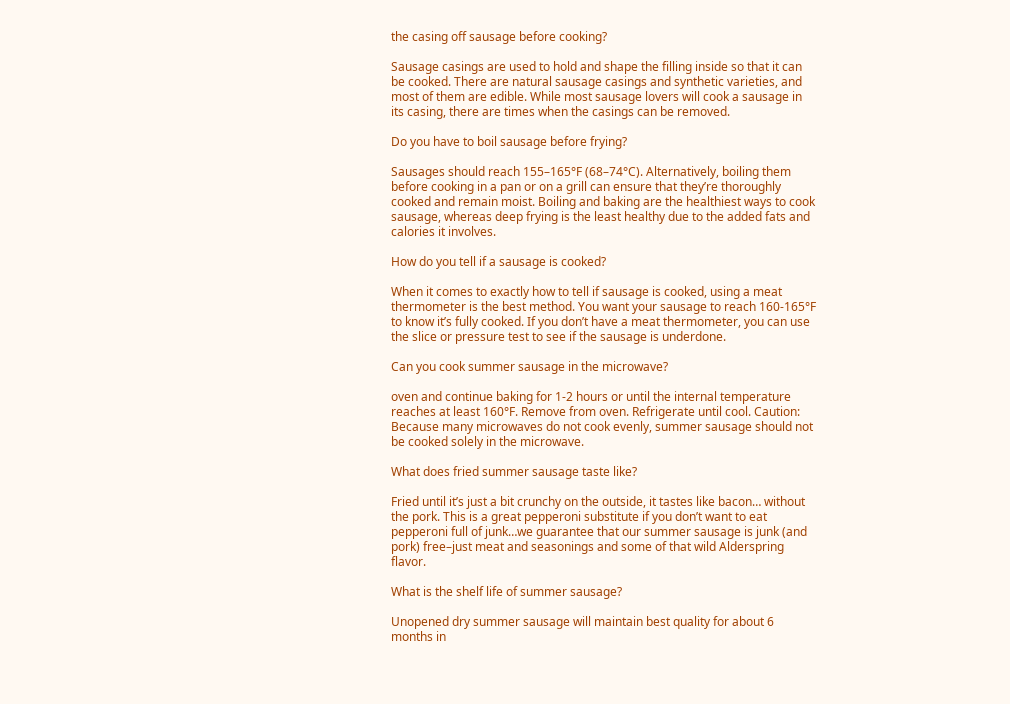the casing off sausage before cooking?

Sausage casings are used to hold and shape the filling inside so that it can be cooked. There are natural sausage casings and synthetic varieties, and most of them are edible. While most sausage lovers will cook a sausage in its casing, there are times when the casings can be removed.

Do you have to boil sausage before frying?

Sausages should reach 155–165°F (68–74°C). Alternatively, boiling them before cooking in a pan or on a grill can ensure that they’re thoroughly cooked and remain moist. Boiling and baking are the healthiest ways to cook sausage, whereas deep frying is the least healthy due to the added fats and calories it involves.

How do you tell if a sausage is cooked?

When it comes to exactly how to tell if sausage is cooked, using a meat thermometer is the best method. You want your sausage to reach 160-165°F to know it’s fully cooked. If you don’t have a meat thermometer, you can use the slice or pressure test to see if the sausage is underdone.

Can you cook summer sausage in the microwave?

oven and continue baking for 1-2 hours or until the internal temperature reaches at least 160°F. Remove from oven. Refrigerate until cool. Caution: Because many microwaves do not cook evenly, summer sausage should not be cooked solely in the microwave.

What does fried summer sausage taste like?

Fried until it’s just a bit crunchy on the outside, it tastes like bacon… without the pork. This is a great pepperoni substitute if you don’t want to eat pepperoni full of junk…we guarantee that our summer sausage is junk (and pork) free–just meat and seasonings and some of that wild Alderspring flavor.

What is the shelf life of summer sausage?

Unopened dry summer sausage will maintain best quality for about 6 months in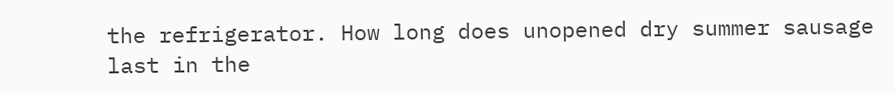the refrigerator. How long does unopened dry summer sausage last in the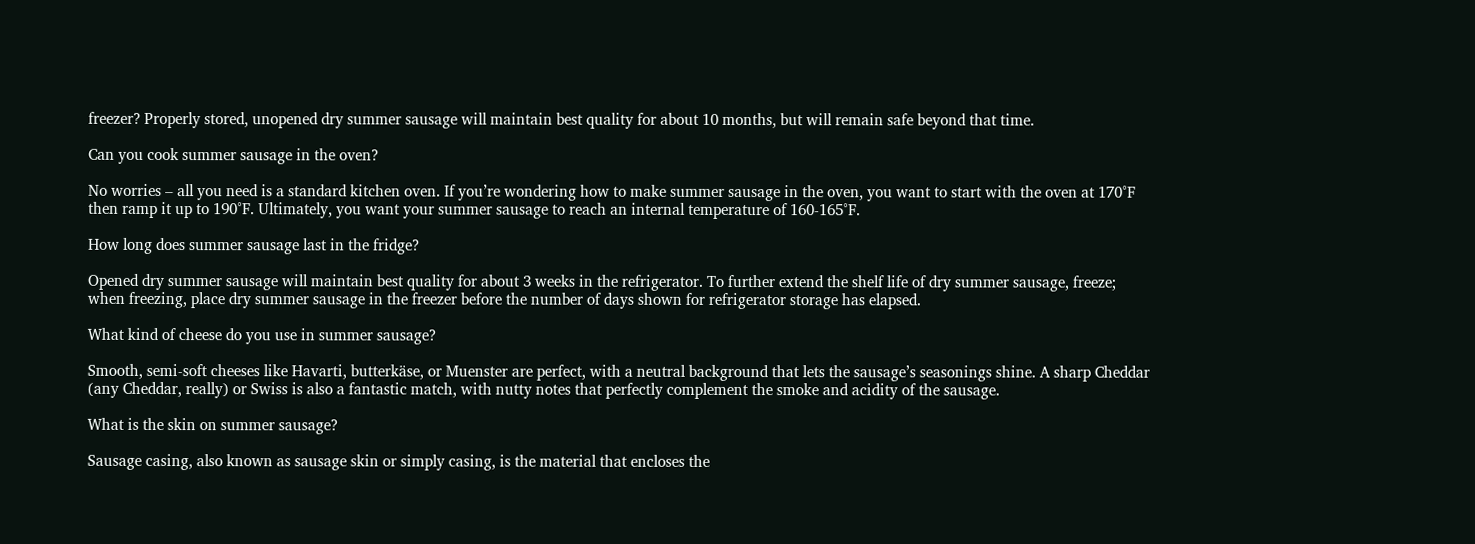freezer? Properly stored, unopened dry summer sausage will maintain best quality for about 10 months, but will remain safe beyond that time.

Can you cook summer sausage in the oven?

No worries – all you need is a standard kitchen oven. If you’re wondering how to make summer sausage in the oven, you want to start with the oven at 170°F then ramp it up to 190°F. Ultimately, you want your summer sausage to reach an internal temperature of 160-165°F.

How long does summer sausage last in the fridge?

Opened dry summer sausage will maintain best quality for about 3 weeks in the refrigerator. To further extend the shelf life of dry summer sausage, freeze; when freezing, place dry summer sausage in the freezer before the number of days shown for refrigerator storage has elapsed.

What kind of cheese do you use in summer sausage?

Smooth, semi-soft cheeses like Havarti, butterkäse, or Muenster are perfect, with a neutral background that lets the sausage’s seasonings shine. A sharp Cheddar (any Cheddar, really) or Swiss is also a fantastic match, with nutty notes that perfectly complement the smoke and acidity of the sausage.

What is the skin on summer sausage?

Sausage casing, also known as sausage skin or simply casing, is the material that encloses the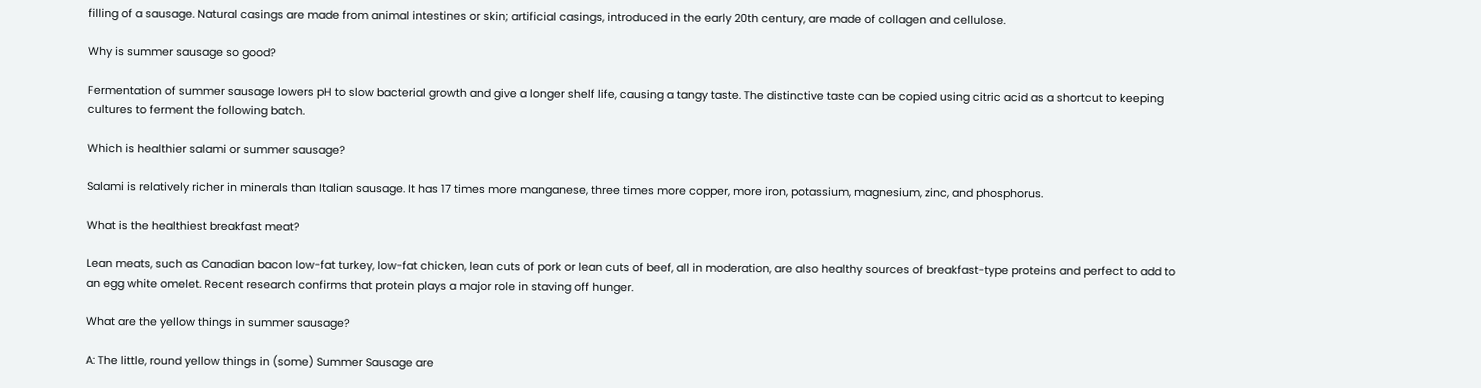filling of a sausage. Natural casings are made from animal intestines or skin; artificial casings, introduced in the early 20th century, are made of collagen and cellulose.

Why is summer sausage so good?

Fermentation of summer sausage lowers pH to slow bacterial growth and give a longer shelf life, causing a tangy taste. The distinctive taste can be copied using citric acid as a shortcut to keeping cultures to ferment the following batch.

Which is healthier salami or summer sausage?

Salami is relatively richer in minerals than Italian sausage. It has 17 times more manganese, three times more copper, more iron, potassium, magnesium, zinc, and phosphorus.

What is the healthiest breakfast meat?

Lean meats, such as Canadian bacon low-fat turkey, low-fat chicken, lean cuts of pork or lean cuts of beef, all in moderation, are also healthy sources of breakfast-type proteins and perfect to add to an egg white omelet. Recent research confirms that protein plays a major role in staving off hunger.

What are the yellow things in summer sausage?

A: The little, round yellow things in (some) Summer Sausage are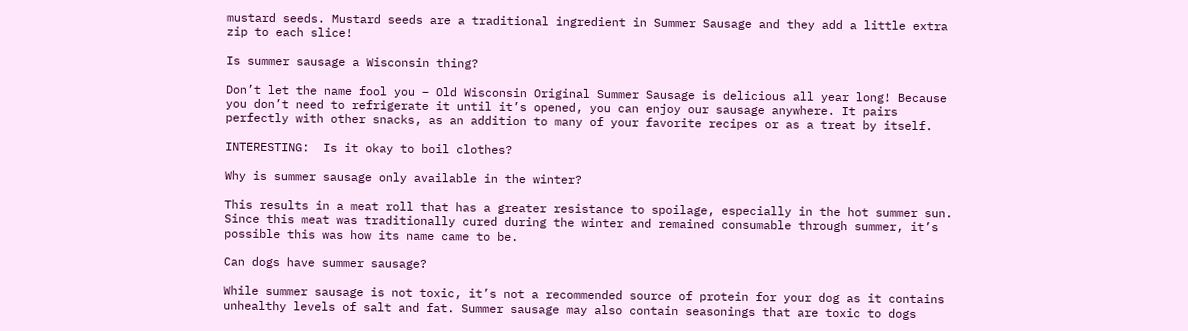mustard seeds. Mustard seeds are a traditional ingredient in Summer Sausage and they add a little extra zip to each slice!

Is summer sausage a Wisconsin thing?

Don’t let the name fool you – Old Wisconsin Original Summer Sausage is delicious all year long! Because you don’t need to refrigerate it until it’s opened, you can enjoy our sausage anywhere. It pairs perfectly with other snacks, as an addition to many of your favorite recipes or as a treat by itself.

INTERESTING:  Is it okay to boil clothes?

Why is summer sausage only available in the winter?

This results in a meat roll that has a greater resistance to spoilage, especially in the hot summer sun. Since this meat was traditionally cured during the winter and remained consumable through summer, it’s possible this was how its name came to be.

Can dogs have summer sausage?

While summer sausage is not toxic, it’s not a recommended source of protein for your dog as it contains unhealthy levels of salt and fat. Summer sausage may also contain seasonings that are toxic to dogs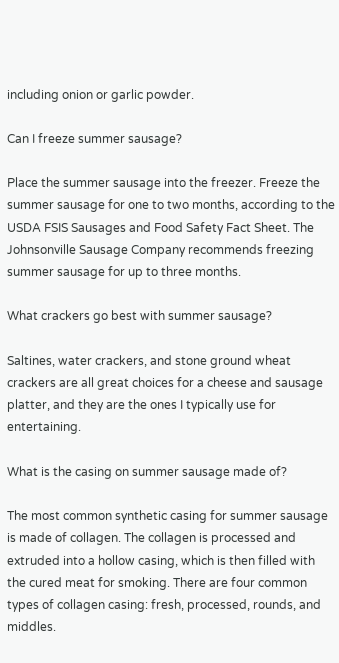including onion or garlic powder.

Can I freeze summer sausage?

Place the summer sausage into the freezer. Freeze the summer sausage for one to two months, according to the USDA FSIS Sausages and Food Safety Fact Sheet. The Johnsonville Sausage Company recommends freezing summer sausage for up to three months.

What crackers go best with summer sausage?

Saltines, water crackers, and stone ground wheat crackers are all great choices for a cheese and sausage platter, and they are the ones I typically use for entertaining.

What is the casing on summer sausage made of?

The most common synthetic casing for summer sausage is made of collagen. The collagen is processed and extruded into a hollow casing, which is then filled with the cured meat for smoking. There are four common types of collagen casing: fresh, processed, rounds, and middles.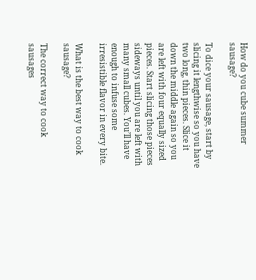How do you cube summer sausage?

To dice your sausage, start by slicing it lengthwise so you have two long, thin pieces. Slice it down the middle again so you are left with four equally sized pieces. Start slicing those pieces sideways until you are left with many small cubes. You’ll have enough to infuse some irresistible flavor in every bite.

What is the best way to cook sausage?

The correct way to cook sausages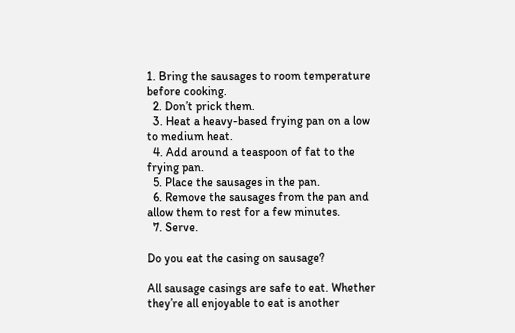1. Bring the sausages to room temperature before cooking.
  2. Don’t prick them.
  3. Heat a heavy-based frying pan on a low to medium heat.
  4. Add around a teaspoon of fat to the frying pan.
  5. Place the sausages in the pan.
  6. Remove the sausages from the pan and allow them to rest for a few minutes.
  7. Serve.

Do you eat the casing on sausage?

All sausage casings are safe to eat. Whether they’re all enjoyable to eat is another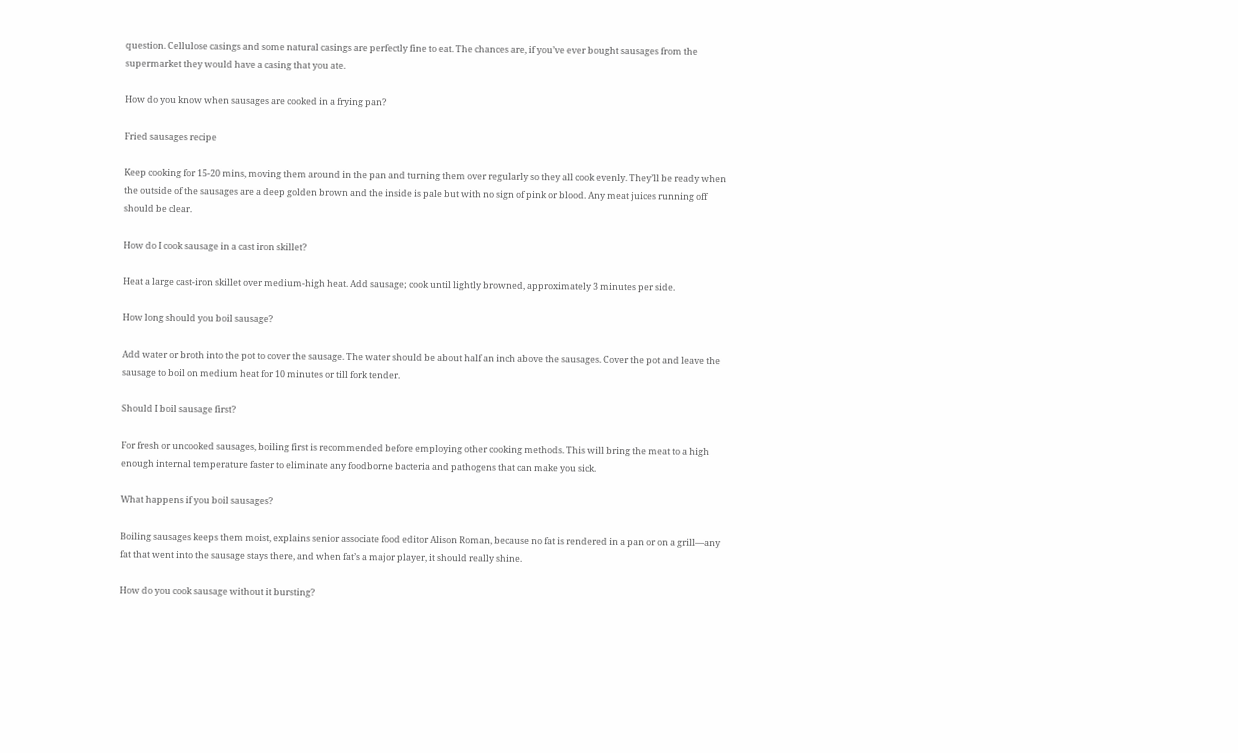question. Cellulose casings and some natural casings are perfectly fine to eat. The chances are, if you’ve ever bought sausages from the supermarket they would have a casing that you ate.

How do you know when sausages are cooked in a frying pan?

Fried sausages recipe

Keep cooking for 15-20 mins, moving them around in the pan and turning them over regularly so they all cook evenly. They’ll be ready when the outside of the sausages are a deep golden brown and the inside is pale but with no sign of pink or blood. Any meat juices running off should be clear.

How do I cook sausage in a cast iron skillet?

Heat a large cast-iron skillet over medium-high heat. Add sausage; cook until lightly browned, approximately 3 minutes per side.

How long should you boil sausage?

Add water or broth into the pot to cover the sausage. The water should be about half an inch above the sausages. Cover the pot and leave the sausage to boil on medium heat for 10 minutes or till fork tender.

Should I boil sausage first?

For fresh or uncooked sausages, boiling first is recommended before employing other cooking methods. This will bring the meat to a high enough internal temperature faster to eliminate any foodborne bacteria and pathogens that can make you sick.

What happens if you boil sausages?

Boiling sausages keeps them moist, explains senior associate food editor Alison Roman, because no fat is rendered in a pan or on a grill—any fat that went into the sausage stays there, and when fat’s a major player, it should really shine.

How do you cook sausage without it bursting?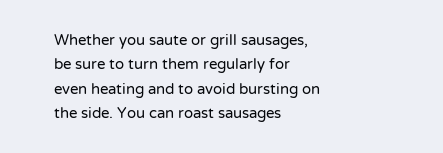Whether you saute or grill sausages, be sure to turn them regularly for even heating and to avoid bursting on the side. You can roast sausages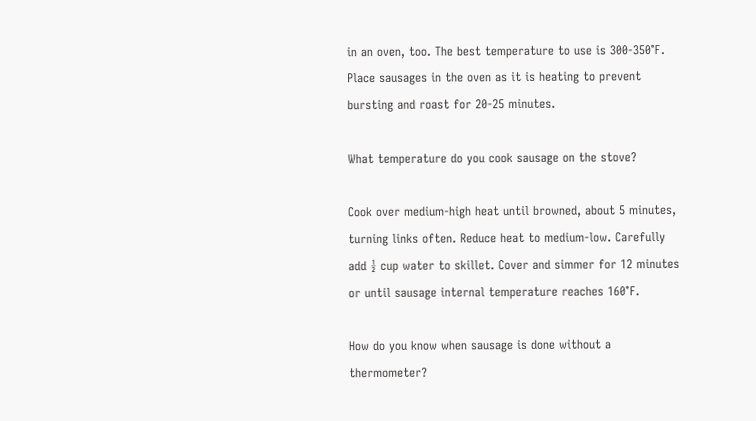in an oven, too. The best temperature to use is 300-350℉. Place sausages in the oven as it is heating to prevent bursting and roast for 20-25 minutes.

What temperature do you cook sausage on the stove?

Cook over medium-high heat until browned, about 5 minutes, turning links often. Reduce heat to medium-low. Carefully add ½ cup water to skillet. Cover and simmer for 12 minutes or until sausage internal temperature reaches 160°F.

How do you know when sausage is done without a thermometer?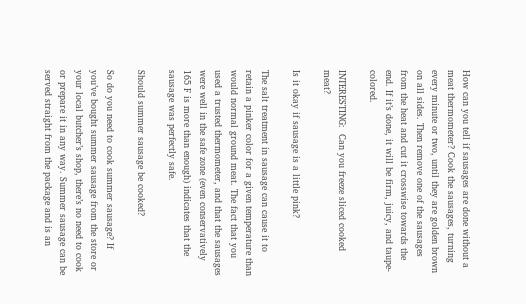How can you tell if sausages are done without a meat thermometer? Cook the sausages, turning every minute or two, until they are golden brown on all sides. Then remove one of the sausages from the heat and cut it crosswise towards the end. If it’s done, it will be firm, juicy, and taupe-colored.

INTERESTING:  Can you freeze sliced cooked meat?

Is it okay if sausage is a little pink?

The salt treatment in sausage can cause it to retain a pinker color for a given temperature than would normal ground meat. The fact that you used a trusted thermometer, and that the sausages were well in the safe zone (even conservatively 165 F is more than enough) indicates that the sausage was perfectly safe.

Should summer sausage be cooked?

So do you need to cook summer sausage? If you’ve bought summer sausage from the store or your local butcher’s shop, there’s no need to cook or prepare it in any way. Summer sausage can be served straight from the package and is an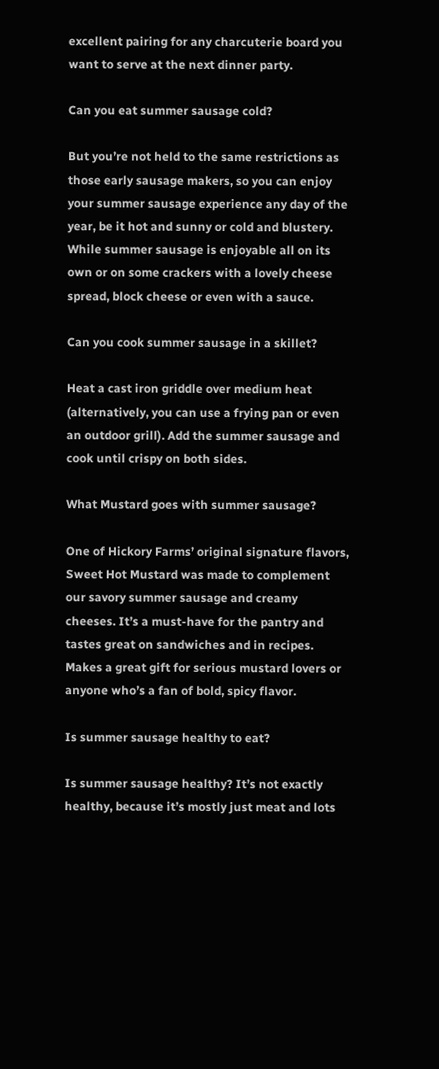excellent pairing for any charcuterie board you want to serve at the next dinner party.

Can you eat summer sausage cold?

But you’re not held to the same restrictions as those early sausage makers, so you can enjoy your summer sausage experience any day of the year, be it hot and sunny or cold and blustery. While summer sausage is enjoyable all on its own or on some crackers with a lovely cheese spread, block cheese or even with a sauce.

Can you cook summer sausage in a skillet?

Heat a cast iron griddle over medium heat (alternatively, you can use a frying pan or even an outdoor grill). Add the summer sausage and cook until crispy on both sides.

What Mustard goes with summer sausage?

One of Hickory Farms’ original signature flavors, Sweet Hot Mustard was made to complement our savory summer sausage and creamy cheeses. It’s a must-have for the pantry and tastes great on sandwiches and in recipes. Makes a great gift for serious mustard lovers or anyone who’s a fan of bold, spicy flavor.

Is summer sausage healthy to eat?

Is summer sausage healthy? It’s not exactly healthy, because it’s mostly just meat and lots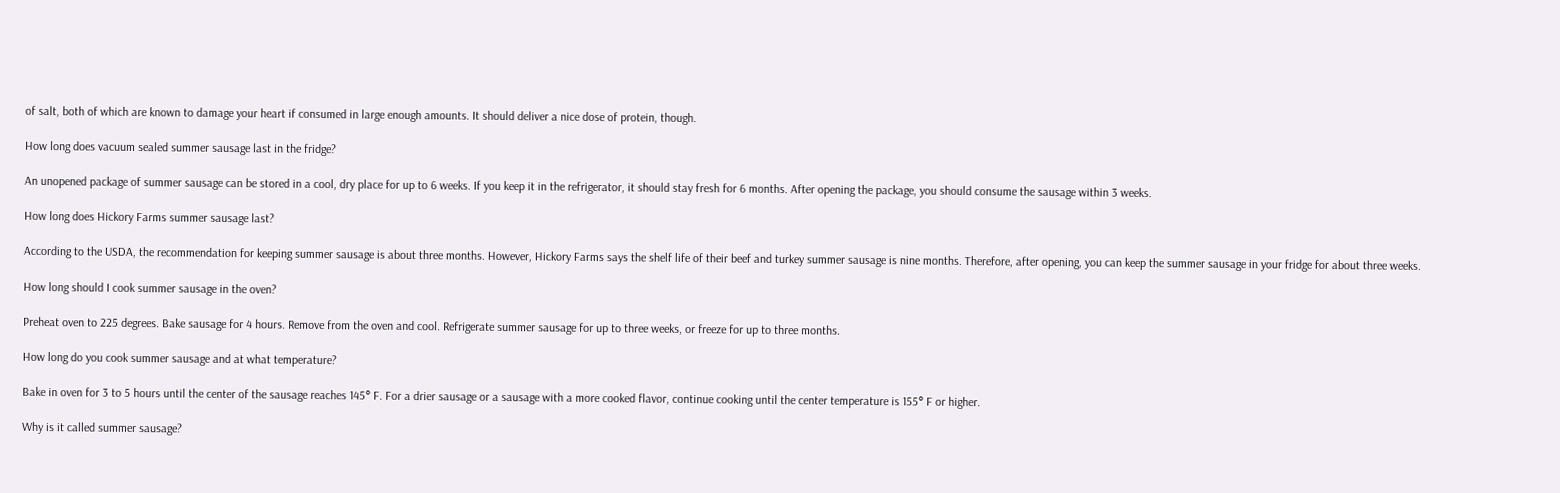of salt, both of which are known to damage your heart if consumed in large enough amounts. It should deliver a nice dose of protein, though.

How long does vacuum sealed summer sausage last in the fridge?

An unopened package of summer sausage can be stored in a cool, dry place for up to 6 weeks. If you keep it in the refrigerator, it should stay fresh for 6 months. After opening the package, you should consume the sausage within 3 weeks.

How long does Hickory Farms summer sausage last?

According to the USDA, the recommendation for keeping summer sausage is about three months. However, Hickory Farms says the shelf life of their beef and turkey summer sausage is nine months. Therefore, after opening, you can keep the summer sausage in your fridge for about three weeks.

How long should I cook summer sausage in the oven?

Preheat oven to 225 degrees. Bake sausage for 4 hours. Remove from the oven and cool. Refrigerate summer sausage for up to three weeks, or freeze for up to three months.

How long do you cook summer sausage and at what temperature?

Bake in oven for 3 to 5 hours until the center of the sausage reaches 145° F. For a drier sausage or a sausage with a more cooked flavor, continue cooking until the center temperature is 155° F or higher.

Why is it called summer sausage?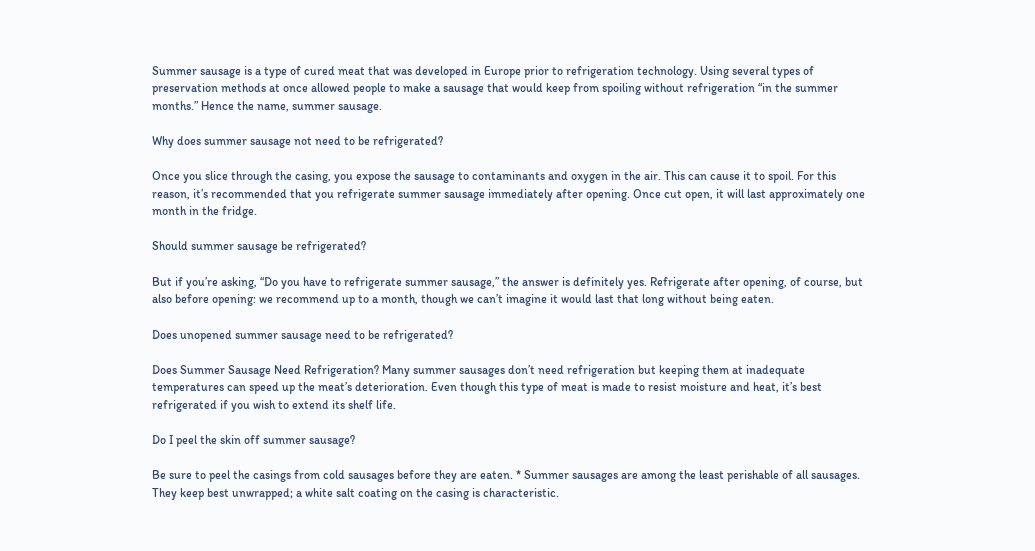Summer sausage is a type of cured meat that was developed in Europe prior to refrigeration technology. Using several types of preservation methods at once allowed people to make a sausage that would keep from spoiling without refrigeration “in the summer months.” Hence the name, summer sausage.

Why does summer sausage not need to be refrigerated?

Once you slice through the casing, you expose the sausage to contaminants and oxygen in the air. This can cause it to spoil. For this reason, it’s recommended that you refrigerate summer sausage immediately after opening. Once cut open, it will last approximately one month in the fridge.

Should summer sausage be refrigerated?

But if you’re asking, “Do you have to refrigerate summer sausage,” the answer is definitely yes. Refrigerate after opening, of course, but also before opening: we recommend up to a month, though we can’t imagine it would last that long without being eaten.

Does unopened summer sausage need to be refrigerated?

Does Summer Sausage Need Refrigeration? Many summer sausages don’t need refrigeration but keeping them at inadequate temperatures can speed up the meat’s deterioration. Even though this type of meat is made to resist moisture and heat, it’s best refrigerated if you wish to extend its shelf life.

Do I peel the skin off summer sausage?

Be sure to peel the casings from cold sausages before they are eaten. * Summer sausages are among the least perishable of all sausages. They keep best unwrapped; a white salt coating on the casing is characteristic.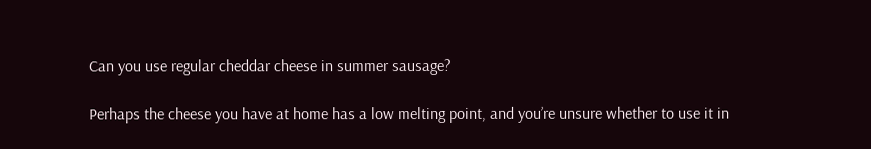Can you use regular cheddar cheese in summer sausage?

Perhaps the cheese you have at home has a low melting point, and you’re unsure whether to use it in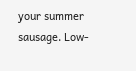your summer sausage. Low-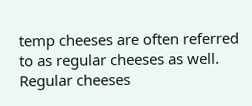temp cheeses are often referred to as regular cheeses as well. Regular cheeses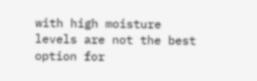with high moisture levels are not the best option for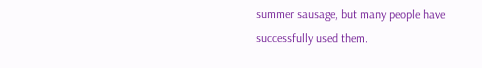summer sausage, but many people have successfully used them.